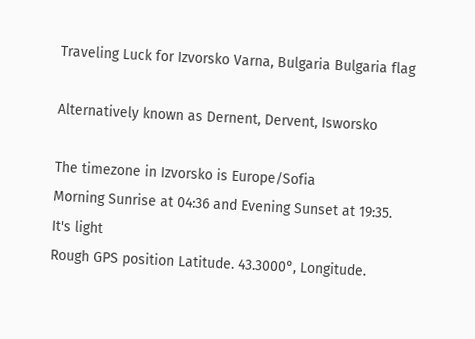Traveling Luck for Izvorsko Varna, Bulgaria Bulgaria flag

Alternatively known as Dernent, Dervent, Isworsko

The timezone in Izvorsko is Europe/Sofia
Morning Sunrise at 04:36 and Evening Sunset at 19:35. It's light
Rough GPS position Latitude. 43.3000°, Longitude.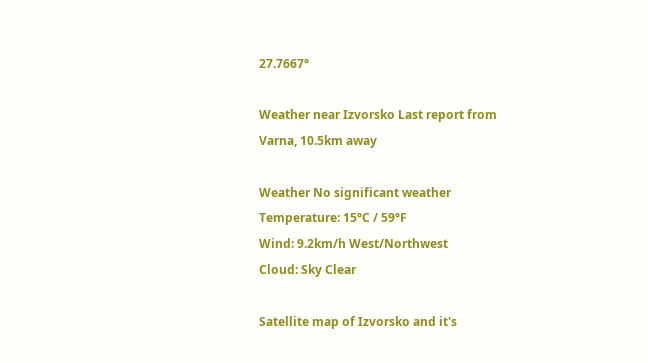27.7667°

Weather near Izvorsko Last report from Varna, 10.5km away

Weather No significant weather Temperature: 15°C / 59°F
Wind: 9.2km/h West/Northwest
Cloud: Sky Clear

Satellite map of Izvorsko and it's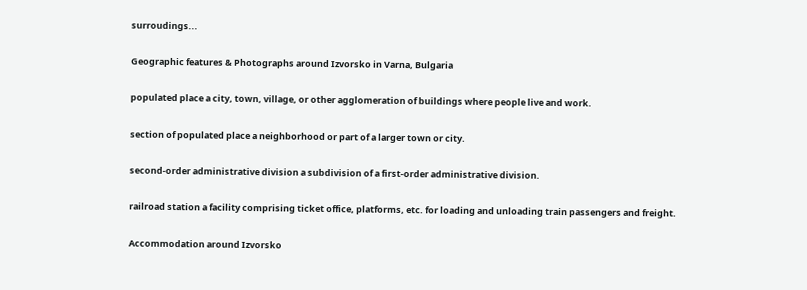surroudings...

Geographic features & Photographs around Izvorsko in Varna, Bulgaria

populated place a city, town, village, or other agglomeration of buildings where people live and work.

section of populated place a neighborhood or part of a larger town or city.

second-order administrative division a subdivision of a first-order administrative division.

railroad station a facility comprising ticket office, platforms, etc. for loading and unloading train passengers and freight.

Accommodation around Izvorsko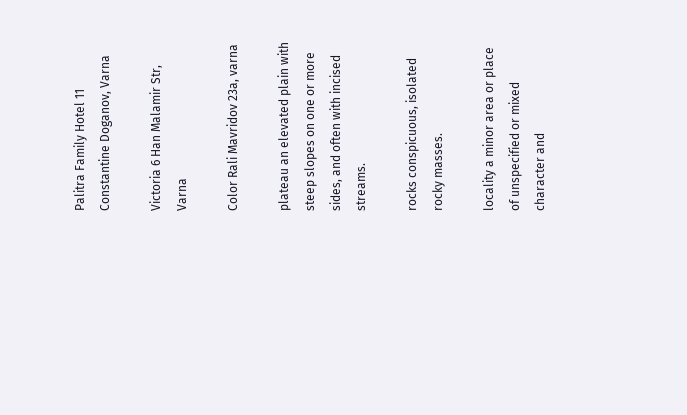Palitra Family Hotel 11 Constantine Doganov, Varna

Victoria 6 Han Malamir Str, Varna

Color Rali Mavridov 23a, varna

plateau an elevated plain with steep slopes on one or more sides, and often with incised streams.

rocks conspicuous, isolated rocky masses.

locality a minor area or place of unspecified or mixed character and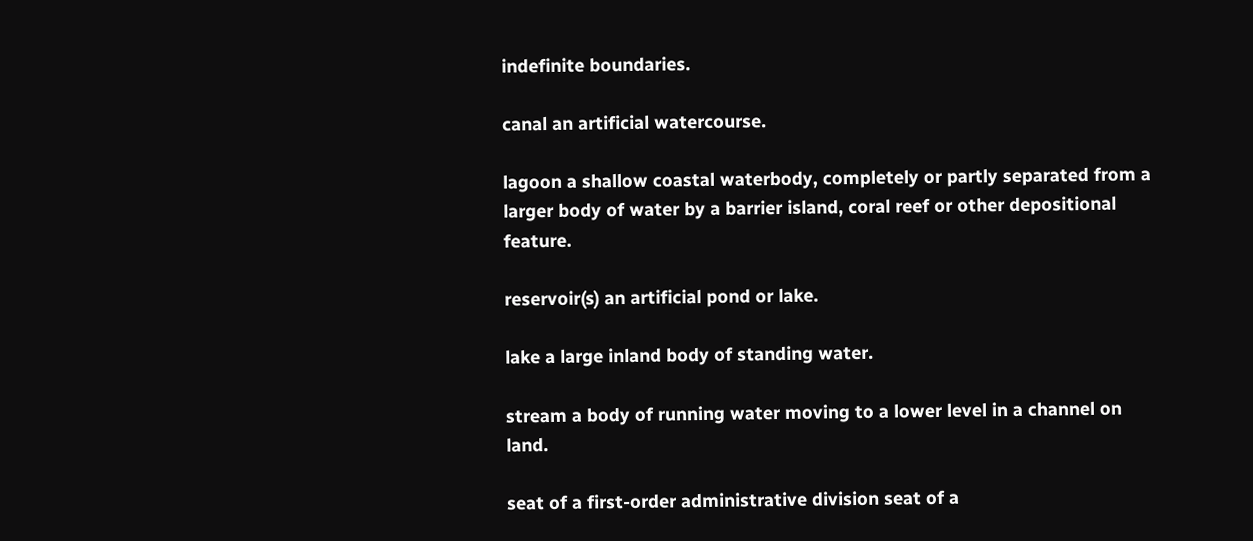indefinite boundaries.

canal an artificial watercourse.

lagoon a shallow coastal waterbody, completely or partly separated from a larger body of water by a barrier island, coral reef or other depositional feature.

reservoir(s) an artificial pond or lake.

lake a large inland body of standing water.

stream a body of running water moving to a lower level in a channel on land.

seat of a first-order administrative division seat of a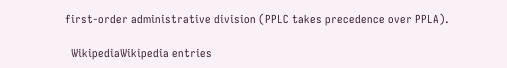first-order administrative division (PPLC takes precedence over PPLA).

  WikipediaWikipedia entries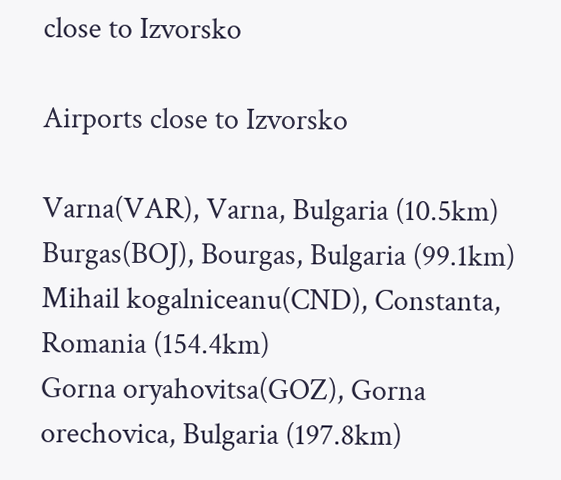close to Izvorsko

Airports close to Izvorsko

Varna(VAR), Varna, Bulgaria (10.5km)
Burgas(BOJ), Bourgas, Bulgaria (99.1km)
Mihail kogalniceanu(CND), Constanta, Romania (154.4km)
Gorna oryahovitsa(GOZ), Gorna orechovica, Bulgaria (197.8km)